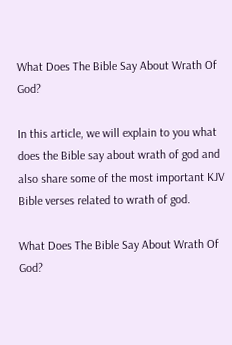What Does The Bible Say About Wrath Of God?

In this article, we will explain to you what does the Bible say about wrath of god and also share some of the most important KJV Bible verses related to wrath of god.

What Does The Bible Say About Wrath Of God?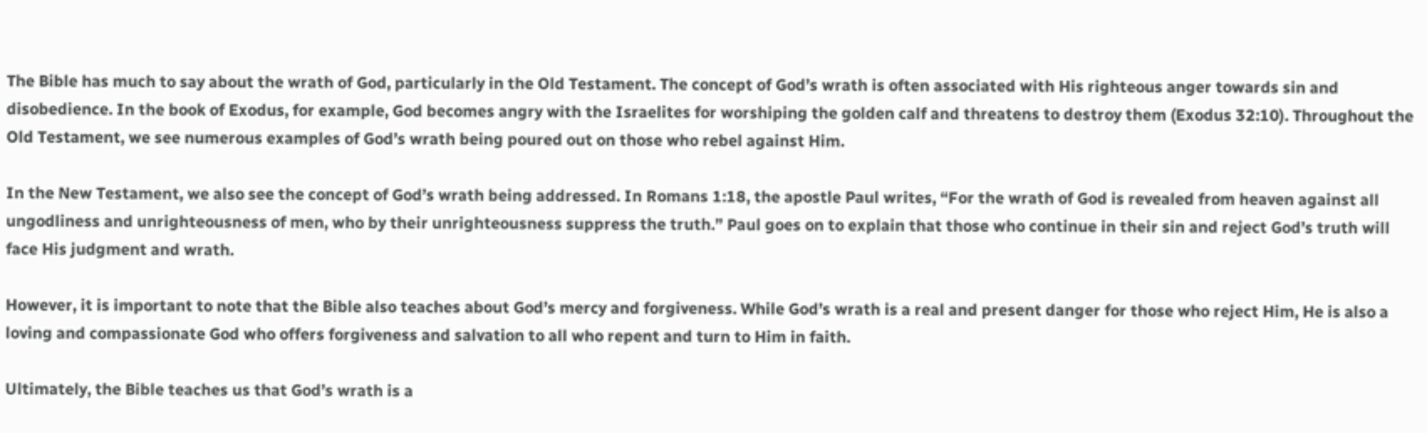The Bible has much to say about the wrath of God, particularly in the Old Testament. The concept of God’s wrath is often associated with His righteous anger towards sin and disobedience. In the book of Exodus, for example, God becomes angry with the Israelites for worshiping the golden calf and threatens to destroy them (Exodus 32:10). Throughout the Old Testament, we see numerous examples of God’s wrath being poured out on those who rebel against Him.

In the New Testament, we also see the concept of God’s wrath being addressed. In Romans 1:18, the apostle Paul writes, “For the wrath of God is revealed from heaven against all ungodliness and unrighteousness of men, who by their unrighteousness suppress the truth.” Paul goes on to explain that those who continue in their sin and reject God’s truth will face His judgment and wrath.

However, it is important to note that the Bible also teaches about God’s mercy and forgiveness. While God’s wrath is a real and present danger for those who reject Him, He is also a loving and compassionate God who offers forgiveness and salvation to all who repent and turn to Him in faith.

Ultimately, the Bible teaches us that God’s wrath is a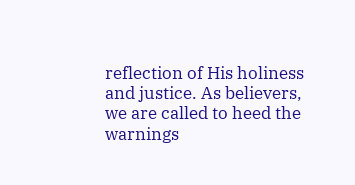reflection of His holiness and justice. As believers, we are called to heed the warnings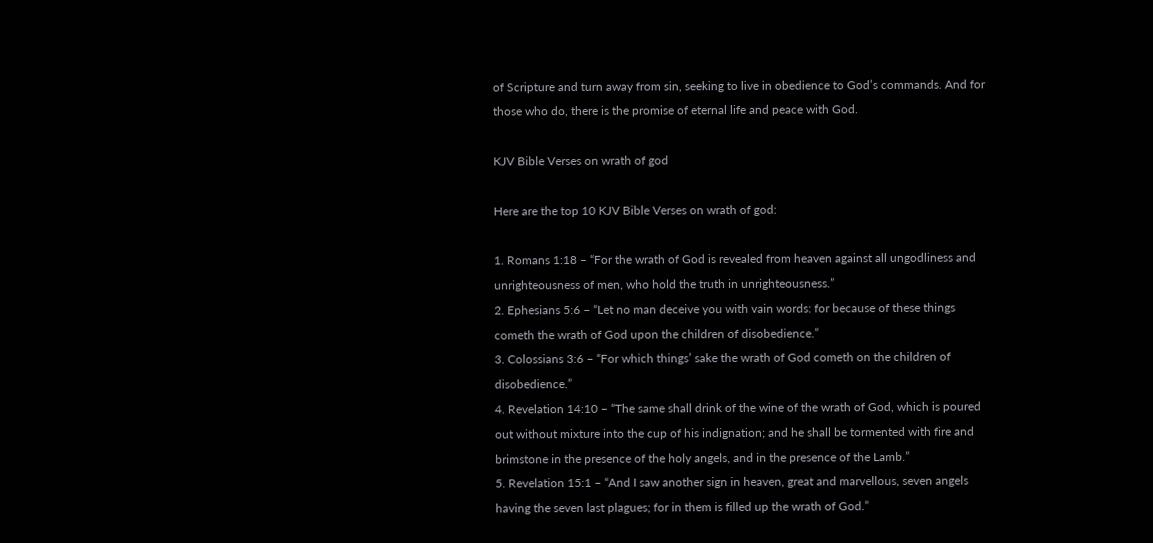of Scripture and turn away from sin, seeking to live in obedience to God’s commands. And for those who do, there is the promise of eternal life and peace with God.

KJV Bible Verses on wrath of god

Here are the top 10 KJV Bible Verses on wrath of god:

1. Romans 1:18 – “For the wrath of God is revealed from heaven against all ungodliness and unrighteousness of men, who hold the truth in unrighteousness.”
2. Ephesians 5:6 – “Let no man deceive you with vain words: for because of these things cometh the wrath of God upon the children of disobedience.”
3. Colossians 3:6 – “For which things’ sake the wrath of God cometh on the children of disobedience.”
4. Revelation 14:10 – “The same shall drink of the wine of the wrath of God, which is poured out without mixture into the cup of his indignation; and he shall be tormented with fire and brimstone in the presence of the holy angels, and in the presence of the Lamb.”
5. Revelation 15:1 – “And I saw another sign in heaven, great and marvellous, seven angels having the seven last plagues; for in them is filled up the wrath of God.”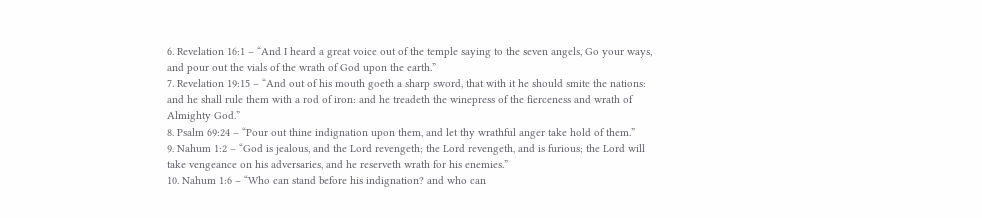6. Revelation 16:1 – “And I heard a great voice out of the temple saying to the seven angels, Go your ways, and pour out the vials of the wrath of God upon the earth.”
7. Revelation 19:15 – “And out of his mouth goeth a sharp sword, that with it he should smite the nations: and he shall rule them with a rod of iron: and he treadeth the winepress of the fierceness and wrath of Almighty God.”
8. Psalm 69:24 – “Pour out thine indignation upon them, and let thy wrathful anger take hold of them.”
9. Nahum 1:2 – “God is jealous, and the Lord revengeth; the Lord revengeth, and is furious; the Lord will take vengeance on his adversaries, and he reserveth wrath for his enemies.”
10. Nahum 1:6 – “Who can stand before his indignation? and who can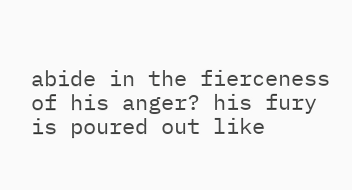abide in the fierceness of his anger? his fury is poured out like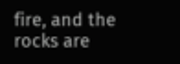fire, and the rocks are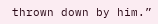thrown down by him.”